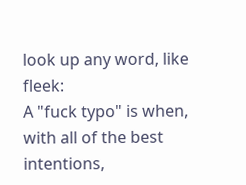look up any word, like fleek:
A "fuck typo" is when, with all of the best intentions,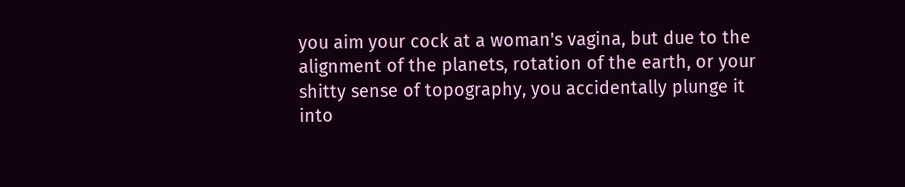you aim your cock at a woman's vagina, but due to the alignment of the planets, rotation of the earth, or your shitty sense of topography, you accidentally plunge it into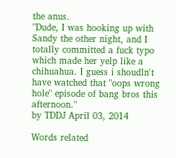the anus.
"Dude, I was hooking up with Sandy the other night, and I totally committed a fuck typo which made her yelp like a chihuahua. I guess i shoudln't have watched that "oops wrong hole" episode of bang bros this afternoon."
by TDDJ April 03, 2014

Words related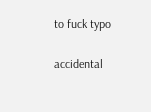to fuck typo

accidental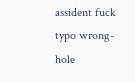assident fuck typo wrong-hole